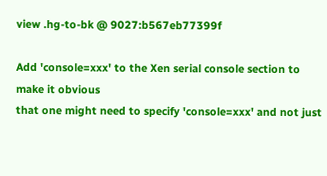view .hg-to-bk @ 9027:b567eb77399f

Add 'console=xxx' to the Xen serial console section to make it obvious
that one might need to specify 'console=xxx' and not just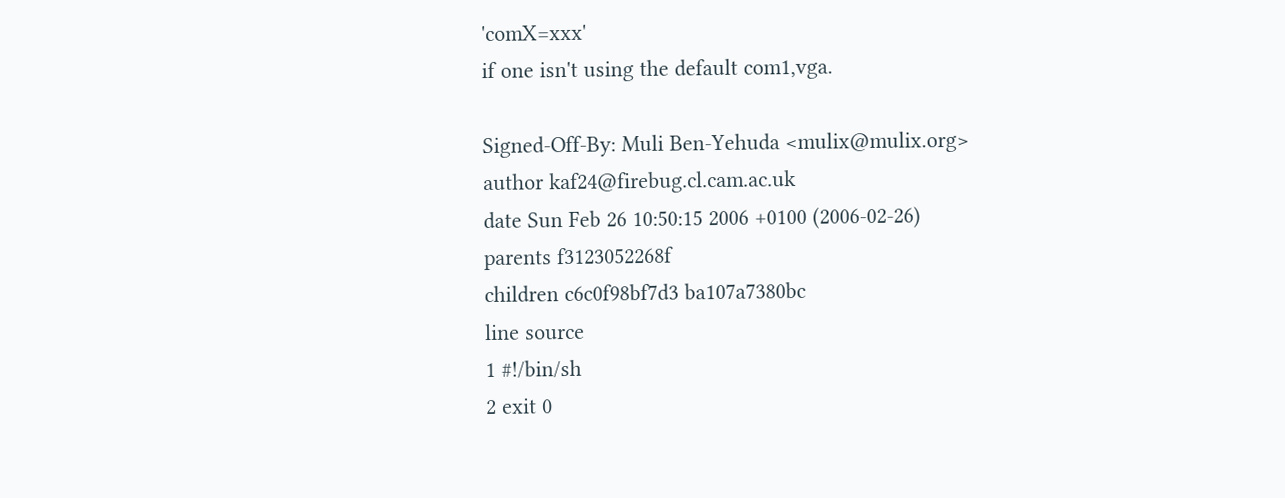'comX=xxx'
if one isn't using the default com1,vga.

Signed-Off-By: Muli Ben-Yehuda <mulix@mulix.org>
author kaf24@firebug.cl.cam.ac.uk
date Sun Feb 26 10:50:15 2006 +0100 (2006-02-26)
parents f3123052268f
children c6c0f98bf7d3 ba107a7380bc
line source
1 #!/bin/sh
2 exit 0